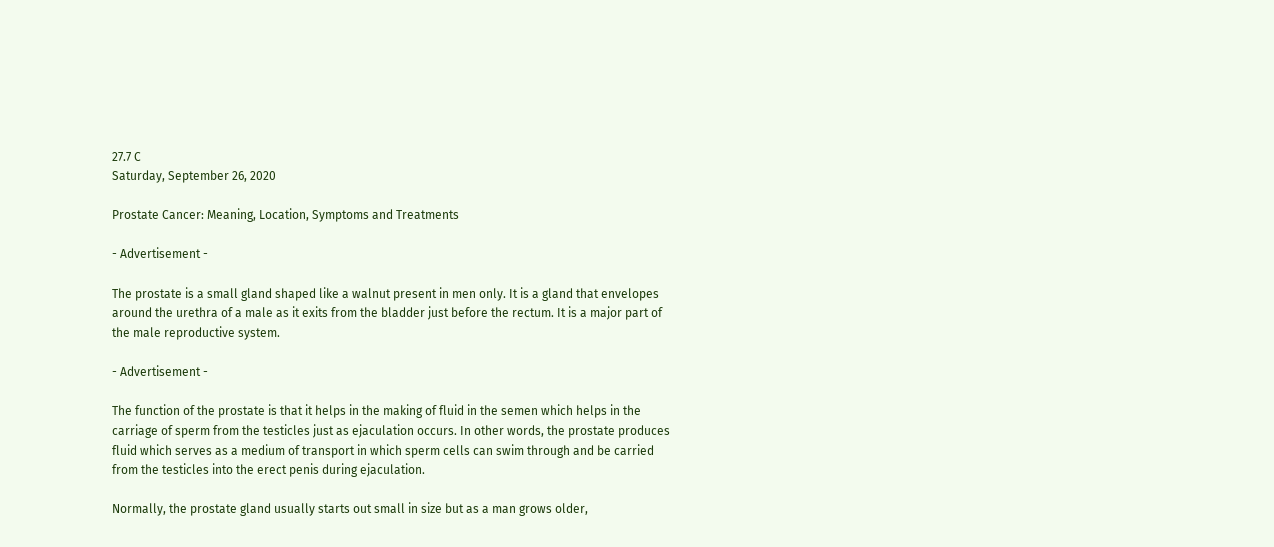27.7 C
Saturday, September 26, 2020

Prostate Cancer: Meaning, Location, Symptoms and Treatments

- Advertisement -

The prostate is a small gland shaped like a walnut present in men only. It is a gland that envelopes around the urethra of a male as it exits from the bladder just before the rectum. It is a major part of the male reproductive system.

- Advertisement -

The function of the prostate is that it helps in the making of fluid in the semen which helps in the carriage of sperm from the testicles just as ejaculation occurs. In other words, the prostate produces fluid which serves as a medium of transport in which sperm cells can swim through and be carried from the testicles into the erect penis during ejaculation.

Normally, the prostate gland usually starts out small in size but as a man grows older,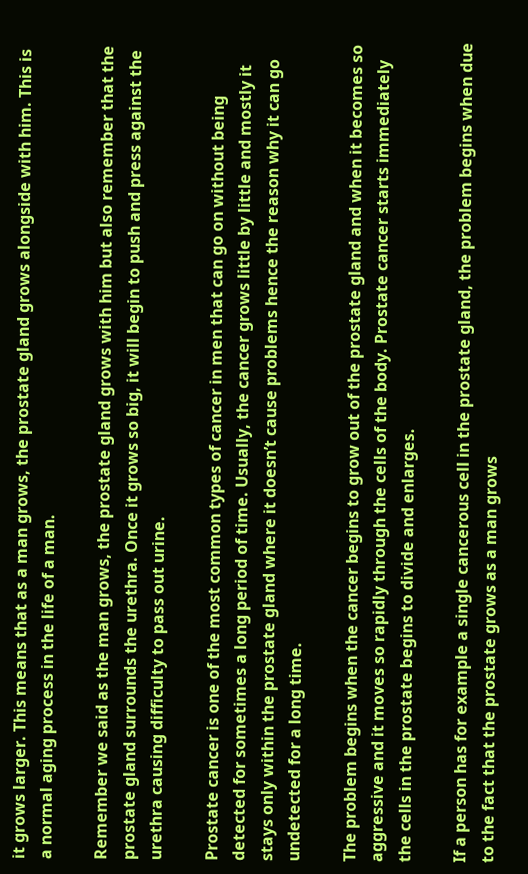it grows larger. This means that as a man grows, the prostate gland grows alongside with him. This is a normal aging process in the life of a man.

Remember we said as the man grows, the prostate gland grows with him but also remember that the prostate gland surrounds the urethra. Once it grows so big, it will begin to push and press against the urethra causing difficulty to pass out urine.

Prostate cancer is one of the most common types of cancer in men that can go on without being detected for sometimes a long period of time. Usually, the cancer grows little by little and mostly it stays only within the prostate gland where it doesn’t cause problems hence the reason why it can go undetected for a long time.

The problem begins when the cancer begins to grow out of the prostate gland and when it becomes so aggressive and it moves so rapidly through the cells of the body. Prostate cancer starts immediately the cells in the prostate begins to divide and enlarges.

If a person has for example a single cancerous cell in the prostate gland, the problem begins when due to the fact that the prostate grows as a man grows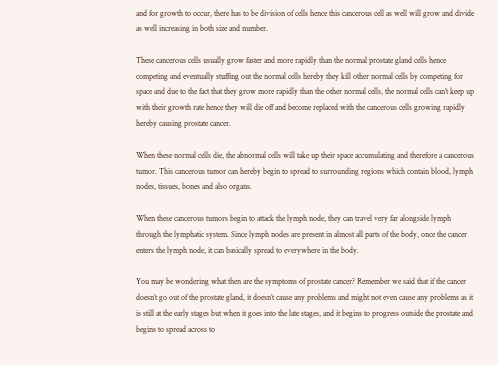and for growth to occur, there has to be division of cells hence this cancerous cell as well will grow and divide as well increasing in both size and number.

These cancerous cells usually grow faster and more rapidly than the normal prostate gland cells hence competing and eventually stuffing out the normal cells hereby they kill other normal cells by competing for space and due to the fact that they grow more rapidly than the other normal cells, the normal cells can’t keep up with their growth rate hence they will die off and become replaced with the cancerous cells growing rapidly hereby causing prostate cancer.

When these normal cells die, the abnormal cells will take up their space accumulating and therefore a cancerous tumor. This cancerous tumor can hereby begin to spread to surrounding regions which contain blood, lymph nodes, tissues, bones and also organs.

When these cancerous tumors begin to attack the lymph node, they can travel very far alongside lymph through the lymphatic system. Since lymph nodes are present in almost all parts of the body, once the cancer enters the lymph node, it can basically spread to everywhere in the body.

You may be wondering what then are the symptoms of prostate cancer? Remember we said that if the cancer doesn’t go out of the prostate gland, it doesn’t cause any problems and might not even cause any problems as it is still at the early stages but when it goes into the late stages, and it begins to progress outside the prostate and begins to spread across to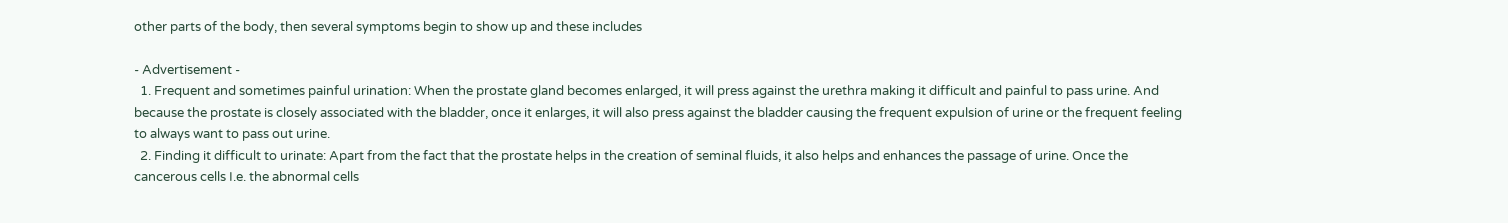other parts of the body, then several symptoms begin to show up and these includes

- Advertisement -
  1. Frequent and sometimes painful urination: When the prostate gland becomes enlarged, it will press against the urethra making it difficult and painful to pass urine. And because the prostate is closely associated with the bladder, once it enlarges, it will also press against the bladder causing the frequent expulsion of urine or the frequent feeling to always want to pass out urine.
  2. Finding it difficult to urinate: Apart from the fact that the prostate helps in the creation of seminal fluids, it also helps and enhances the passage of urine. Once the cancerous cells I.e. the abnormal cells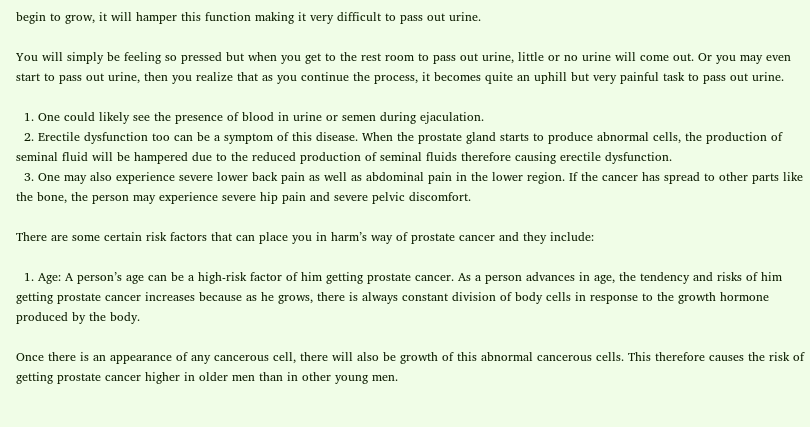begin to grow, it will hamper this function making it very difficult to pass out urine.

You will simply be feeling so pressed but when you get to the rest room to pass out urine, little or no urine will come out. Or you may even start to pass out urine, then you realize that as you continue the process, it becomes quite an uphill but very painful task to pass out urine.

  1. One could likely see the presence of blood in urine or semen during ejaculation.
  2. Erectile dysfunction too can be a symptom of this disease. When the prostate gland starts to produce abnormal cells, the production of seminal fluid will be hampered due to the reduced production of seminal fluids therefore causing erectile dysfunction.
  3. One may also experience severe lower back pain as well as abdominal pain in the lower region. If the cancer has spread to other parts like the bone, the person may experience severe hip pain and severe pelvic discomfort.

There are some certain risk factors that can place you in harm’s way of prostate cancer and they include:

  1. Age: A person’s age can be a high-risk factor of him getting prostate cancer. As a person advances in age, the tendency and risks of him getting prostate cancer increases because as he grows, there is always constant division of body cells in response to the growth hormone produced by the body.

Once there is an appearance of any cancerous cell, there will also be growth of this abnormal cancerous cells. This therefore causes the risk of getting prostate cancer higher in older men than in other young men.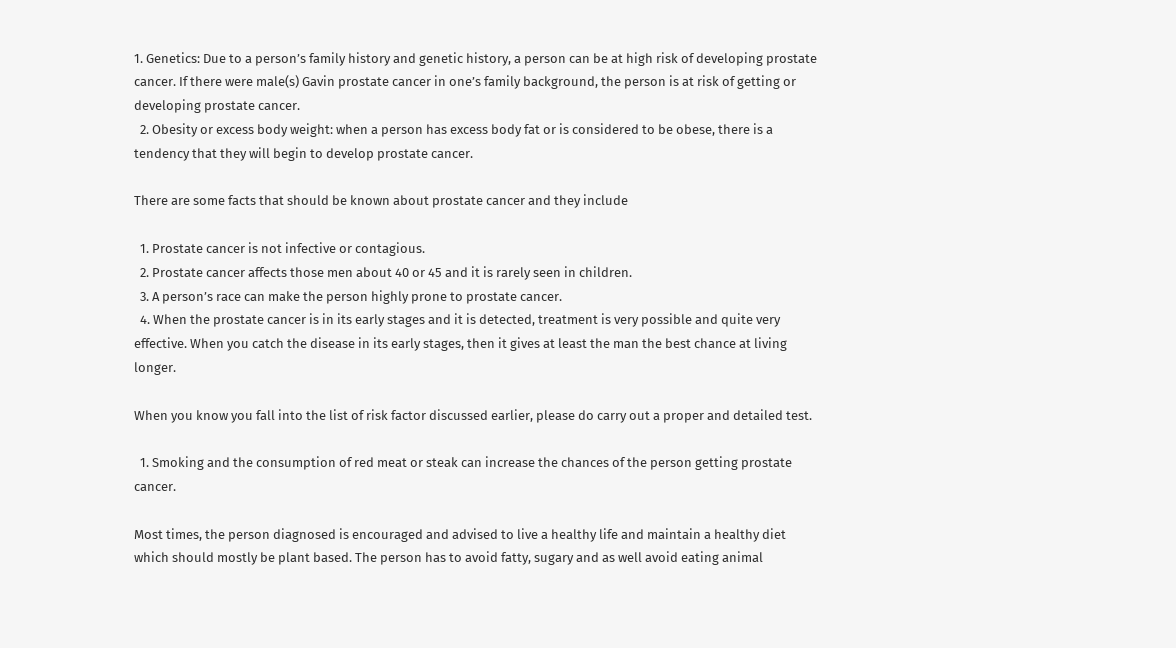1. Genetics: Due to a person’s family history and genetic history, a person can be at high risk of developing prostate cancer. If there were male(s) Gavin prostate cancer in one’s family background, the person is at risk of getting or developing prostate cancer.
  2. Obesity or excess body weight: when a person has excess body fat or is considered to be obese, there is a tendency that they will begin to develop prostate cancer.

There are some facts that should be known about prostate cancer and they include

  1. Prostate cancer is not infective or contagious.
  2. Prostate cancer affects those men about 40 or 45 and it is rarely seen in children.
  3. A person’s race can make the person highly prone to prostate cancer.
  4. When the prostate cancer is in its early stages and it is detected, treatment is very possible and quite very effective. When you catch the disease in its early stages, then it gives at least the man the best chance at living longer.

When you know you fall into the list of risk factor discussed earlier, please do carry out a proper and detailed test.

  1. Smoking and the consumption of red meat or steak can increase the chances of the person getting prostate cancer.

Most times, the person diagnosed is encouraged and advised to live a healthy life and maintain a healthy diet which should mostly be plant based. The person has to avoid fatty, sugary and as well avoid eating animal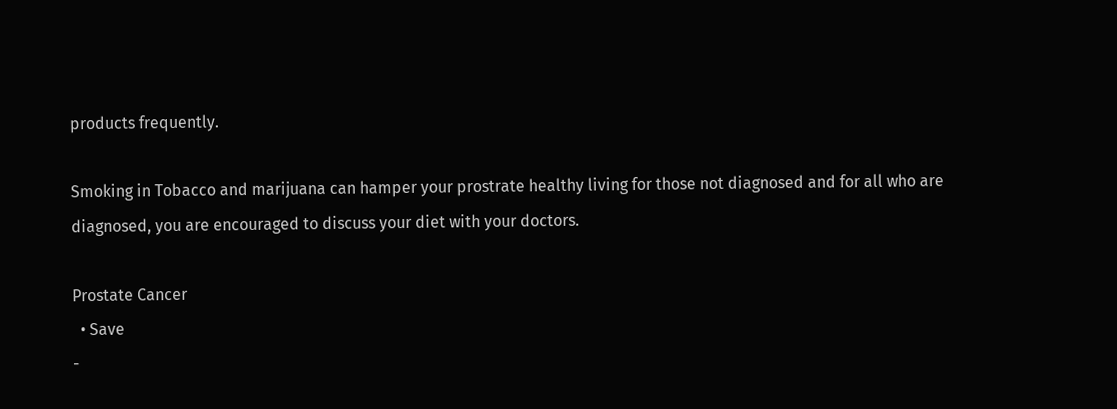products frequently.

Smoking in Tobacco and marijuana can hamper your prostrate healthy living for those not diagnosed and for all who are diagnosed, you are encouraged to discuss your diet with your doctors.

Prostate Cancer
  • Save
-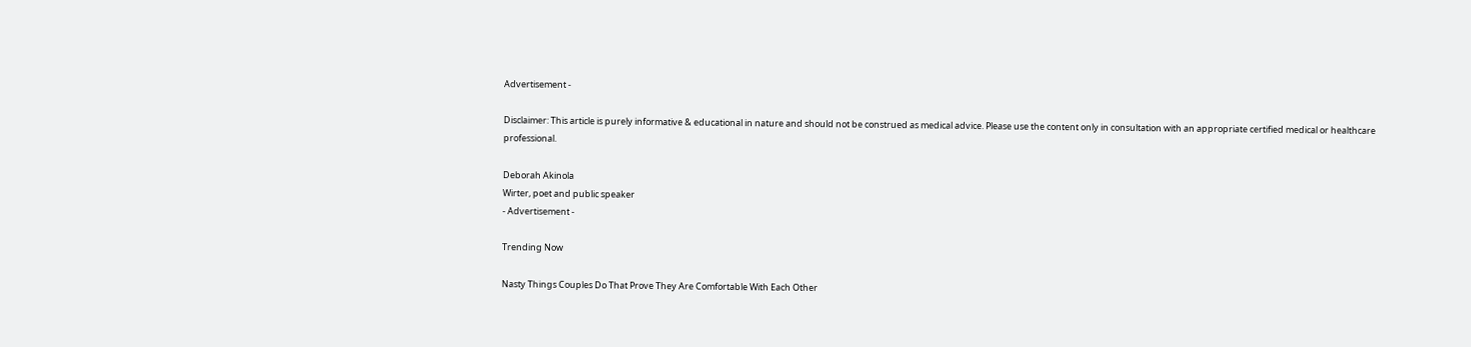Advertisement -

Disclaimer: This article is purely informative & educational in nature and should not be construed as medical advice. Please use the content only in consultation with an appropriate certified medical or healthcare professional.

Deborah Akinola
Wirter, poet and public speaker
- Advertisement -

Trending Now

Nasty Things Couples Do That Prove They Are Comfortable With Each Other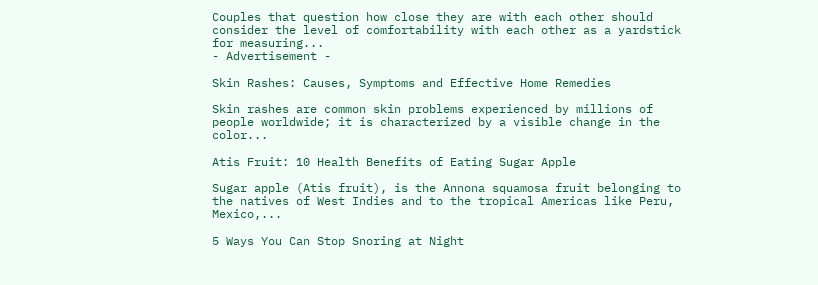Couples that question how close they are with each other should consider the level of comfortability with each other as a yardstick for measuring...
- Advertisement -

Skin Rashes: Causes, Symptoms and Effective Home Remedies

Skin rashes are common skin problems experienced by millions of people worldwide; it is characterized by a visible change in the color...

Atis Fruit: 10 Health Benefits of Eating Sugar Apple

Sugar apple (Atis fruit), is the Annona squamosa fruit belonging to the natives of West Indies and to the tropical Americas like Peru, Mexico,...

5 Ways You Can Stop Snoring at Night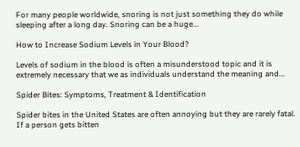For many people worldwide, snoring is not just something they do while sleeping after a long day. Snoring can be a huge...

How to Increase Sodium Levels in Your Blood?

Levels of sodium in the blood is often a misunderstood topic and it is extremely necessary that we as individuals understand the meaning and...

Spider Bites: Symptoms, Treatment & Identification

Spider bites in the United States are often annoying but they are rarely fatal. If a person gets bitten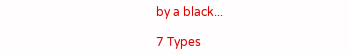by a black...

7 Types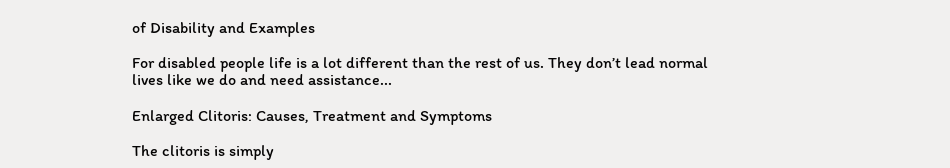of Disability and Examples

For disabled people life is a lot different than the rest of us. They don’t lead normal lives like we do and need assistance...

Enlarged Clitoris: Causes, Treatment and Symptoms

The clitoris is simply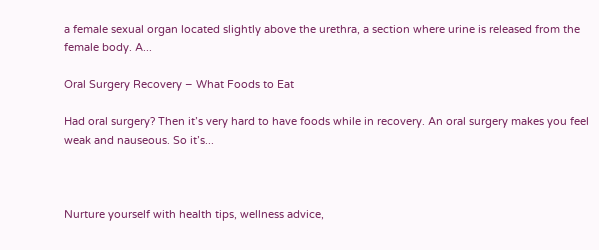a female sexual organ located slightly above the urethra, a section where urine is released from the female body. A...

Oral Surgery Recovery – What Foods to Eat

Had oral surgery? Then it’s very hard to have foods while in recovery. An oral surgery makes you feel weak and nauseous. So it’s...



Nurture yourself with health tips, wellness advice,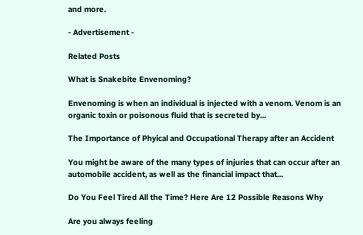and more.

- Advertisement -

Related Posts

What is Snakebite Envenoming?

Envenoming is when an individual is injected with a venom. Venom is an organic toxin or poisonous fluid that is secreted by...

The Importance of Phyical and Occupational Therapy after an Accident

You might be aware of the many types of injuries that can occur after an automobile accident, as well as the financial impact that...

Do You Feel Tired All the Time? Here Are 12 Possible Reasons Why

Are you always feeling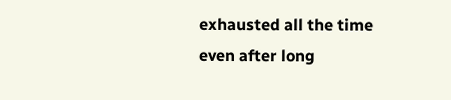exhausted all the time even after long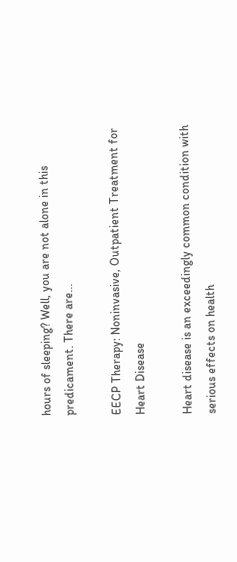hours of sleeping? Well, you are not alone in this predicament. There are...

EECP Therapy: Noninvasive, Outpatient Treatment for Heart Disease

Heart disease is an exceedingly common condition with serious effects on health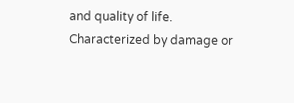and quality of life. Characterized by damage or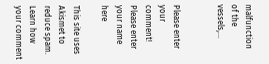malfunction of the vessels,...


Please enter your comment!
Please enter your name here

This site uses Akismet to reduce spam. Learn how your comment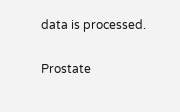data is processed.

Prostate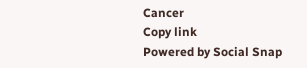Cancer
Copy link
Powered by Social Snap